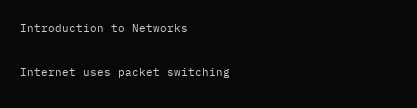Introduction to Networks

Internet uses packet switching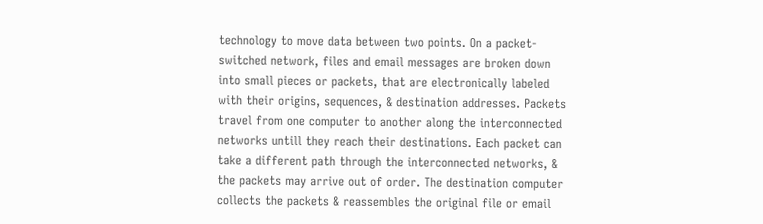technology to move data between two points. On a packet-switched network, files and email messages are broken down into small pieces or packets, that are electronically labeled with their origins, sequences, & destination addresses. Packets travel from one computer to another along the interconnected networks untill they reach their destinations. Each packet can take a different path through the interconnected networks, & the packets may arrive out of order. The destination computer collects the packets & reassembles the original file or email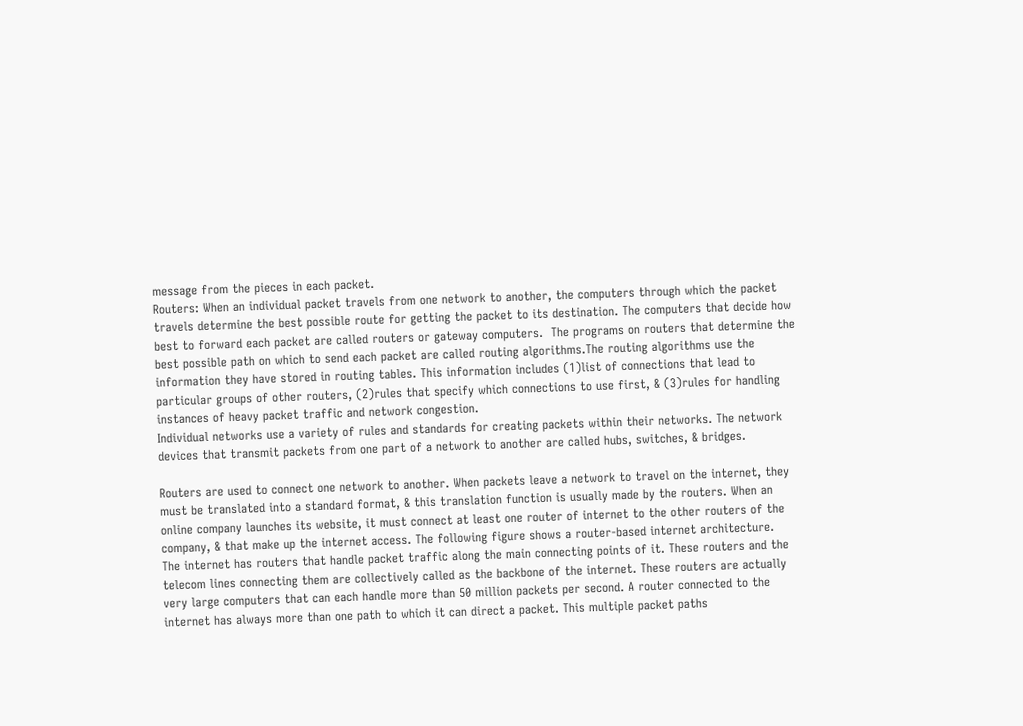message from the pieces in each packet.
Routers: When an individual packet travels from one network to another, the computers through which the packet travels determine the best possible route for getting the packet to its destination. The computers that decide how best to forward each packet are called routers or gateway computers.  The programs on routers that determine the best possible path on which to send each packet are called routing algorithms.The routing algorithms use the information they have stored in routing tables. This information includes (1)list of connections that lead to particular groups of other routers, (2)rules that specify which connections to use first, & (3)rules for handling instances of heavy packet traffic and network congestion.
Individual networks use a variety of rules and standards for creating packets within their networks. The network devices that transmit packets from one part of a network to another are called hubs, switches, & bridges.

Routers are used to connect one network to another. When packets leave a network to travel on the internet, they must be translated into a standard format, & this translation function is usually made by the routers. When an online company launches its website, it must connect at least one router of internet to the other routers of the company, & that make up the internet access. The following figure shows a router-based internet architecture.
The internet has routers that handle packet traffic along the main connecting points of it. These routers and the telecom lines connecting them are collectively called as the backbone of the internet. These routers are actually very large computers that can each handle more than 50 million packets per second. A router connected to the internet has always more than one path to which it can direct a packet. This multiple packet paths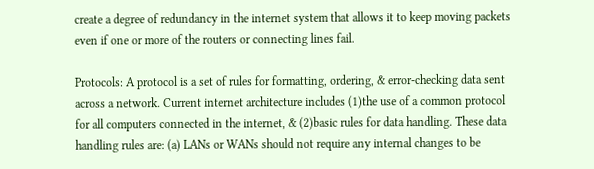create a degree of redundancy in the internet system that allows it to keep moving packets even if one or more of the routers or connecting lines fail.

Protocols: A protocol is a set of rules for formatting, ordering, & error-checking data sent across a network. Current internet architecture includes (1)the use of a common protocol for all computers connected in the internet, & (2)basic rules for data handling. These data handling rules are: (a) LANs or WANs should not require any internal changes to be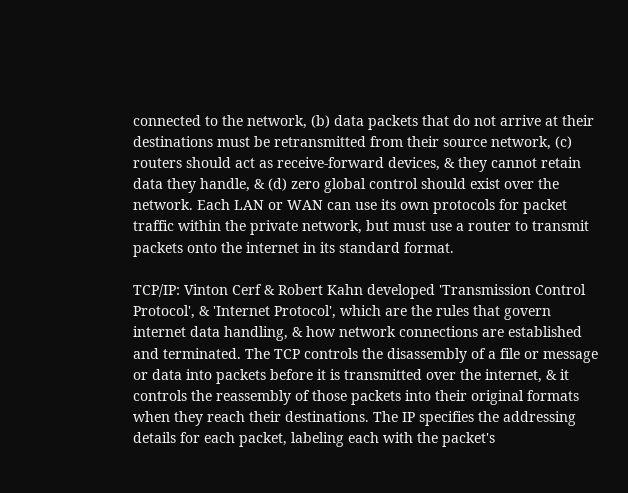connected to the network, (b) data packets that do not arrive at their destinations must be retransmitted from their source network, (c) routers should act as receive-forward devices, & they cannot retain data they handle, & (d) zero global control should exist over the network. Each LAN or WAN can use its own protocols for packet traffic within the private network, but must use a router to transmit packets onto the internet in its standard format.

TCP/IP: Vinton Cerf & Robert Kahn developed 'Transmission Control Protocol', & 'Internet Protocol', which are the rules that govern internet data handling, & how network connections are established and terminated. The TCP controls the disassembly of a file or message or data into packets before it is transmitted over the internet, & it controls the reassembly of those packets into their original formats when they reach their destinations. The IP specifies the addressing details for each packet, labeling each with the packet's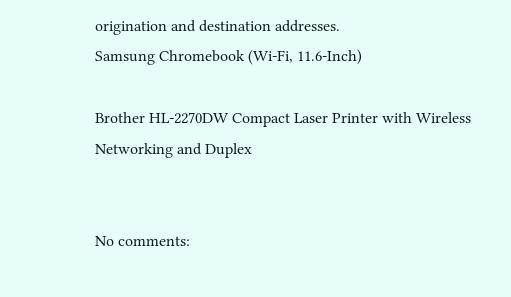origination and destination addresses.
Samsung Chromebook (Wi-Fi, 11.6-Inch)

Brother HL-2270DW Compact Laser Printer with Wireless Networking and Duplex


No comments: